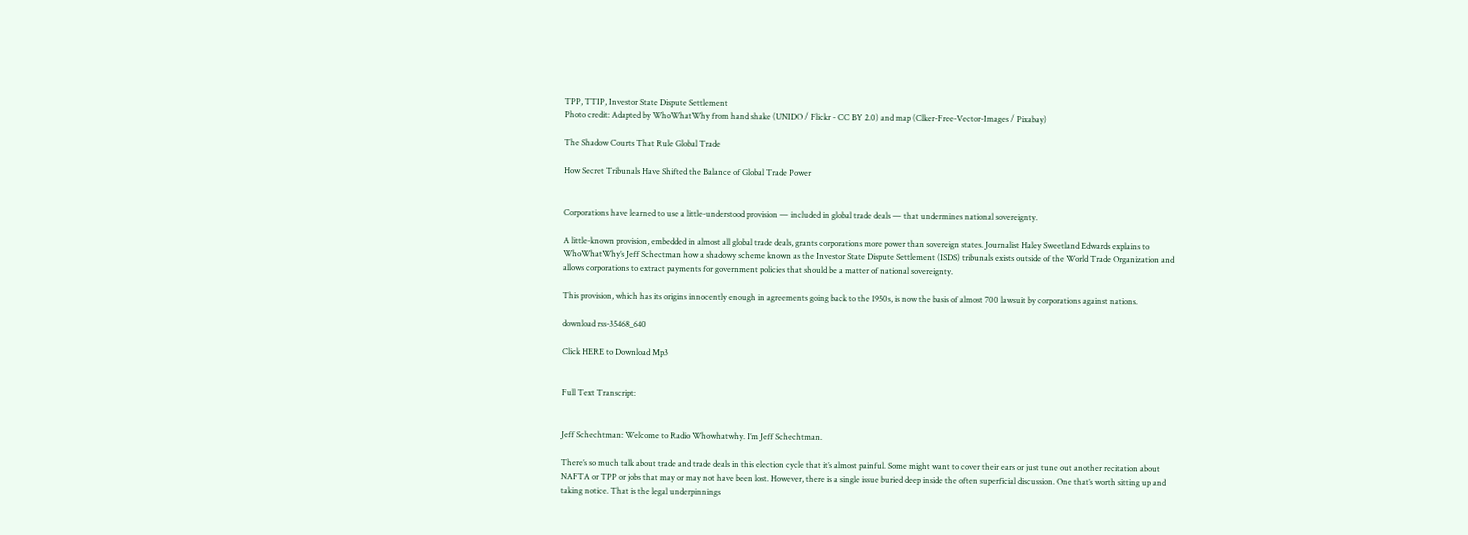TPP, TTIP, Investor State Dispute Settlement
Photo credit: Adapted by WhoWhatWhy from hand shake (UNIDO / Flickr - CC BY 2.0) and map (Clker-Free-Vector-Images / Pixabay)

The Shadow Courts That Rule Global Trade

How Secret Tribunals Have Shifted the Balance of Global Trade Power


Corporations have learned to use a little-understood provision — included in global trade deals — that undermines national sovereignty.

A little-known provision, embedded in almost all global trade deals, grants corporations more power than sovereign states. Journalist Haley Sweetland Edwards explains to WhoWhatWhy’s Jeff Schectman how a shadowy scheme known as the Investor State Dispute Settlement (ISDS) tribunals exists outside of the World Trade Organization and allows corporations to extract payments for government policies that should be a matter of national sovereignty.

This provision, which has its origins innocently enough in agreements going back to the 1950s, is now the basis of almost 700 lawsuit by corporations against nations.

download rss-35468_640

Click HERE to Download Mp3


Full Text Transcript:


Jeff Schechtman: Welcome to Radio Whowhatwhy. I’m Jeff Schechtman.

There’s so much talk about trade and trade deals in this election cycle that it’s almost painful. Some might want to cover their ears or just tune out another recitation about NAFTA or TPP or jobs that may or may not have been lost. However, there is a single issue buried deep inside the often superficial discussion. One that’s worth sitting up and taking notice. That is the legal underpinnings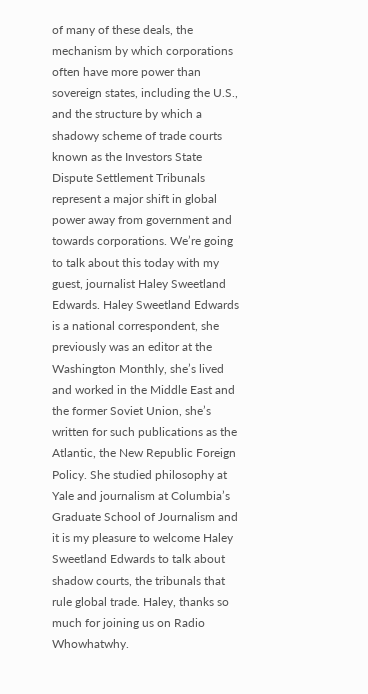of many of these deals, the mechanism by which corporations often have more power than sovereign states, including the U.S., and the structure by which a shadowy scheme of trade courts known as the Investors State Dispute Settlement Tribunals represent a major shift in global power away from government and towards corporations. We’re going to talk about this today with my guest, journalist Haley Sweetland Edwards. Haley Sweetland Edwards is a national correspondent, she previously was an editor at the Washington Monthly, she’s lived and worked in the Middle East and the former Soviet Union, she’s written for such publications as the Atlantic, the New Republic Foreign Policy. She studied philosophy at Yale and journalism at Columbia’s Graduate School of Journalism and it is my pleasure to welcome Haley Sweetland Edwards to talk about shadow courts, the tribunals that rule global trade. Haley, thanks so much for joining us on Radio Whowhatwhy.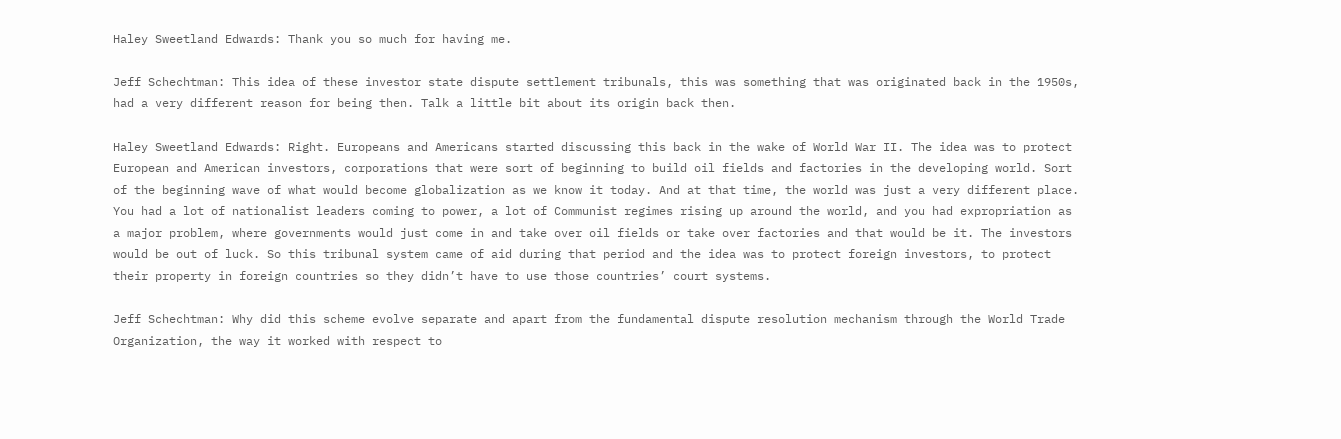Haley Sweetland Edwards: Thank you so much for having me.

Jeff Schechtman: This idea of these investor state dispute settlement tribunals, this was something that was originated back in the 1950s, had a very different reason for being then. Talk a little bit about its origin back then.

Haley Sweetland Edwards: Right. Europeans and Americans started discussing this back in the wake of World War II. The idea was to protect European and American investors, corporations that were sort of beginning to build oil fields and factories in the developing world. Sort of the beginning wave of what would become globalization as we know it today. And at that time, the world was just a very different place. You had a lot of nationalist leaders coming to power, a lot of Communist regimes rising up around the world, and you had expropriation as a major problem, where governments would just come in and take over oil fields or take over factories and that would be it. The investors would be out of luck. So this tribunal system came of aid during that period and the idea was to protect foreign investors, to protect their property in foreign countries so they didn’t have to use those countries’ court systems.

Jeff Schechtman: Why did this scheme evolve separate and apart from the fundamental dispute resolution mechanism through the World Trade Organization, the way it worked with respect to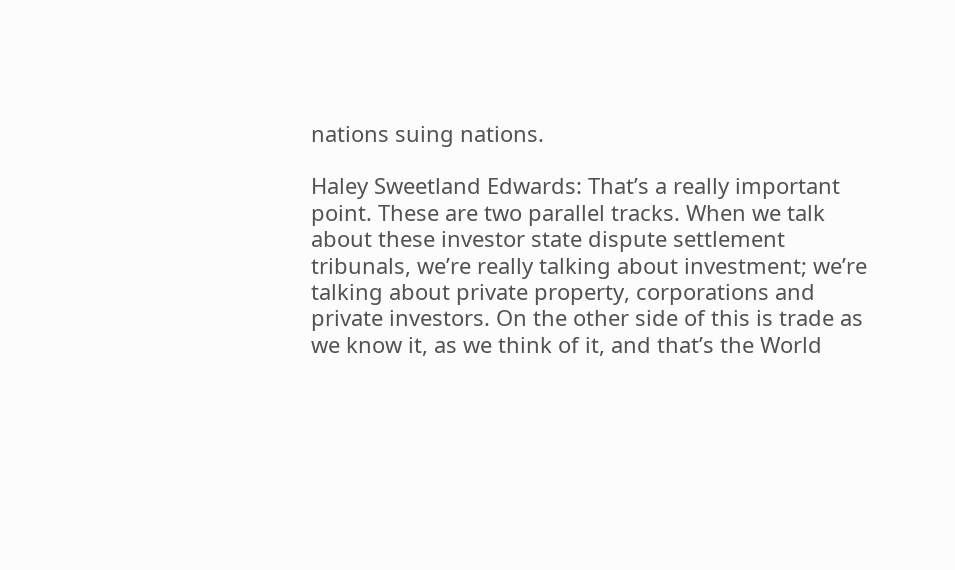nations suing nations.

Haley Sweetland Edwards: That’s a really important point. These are two parallel tracks. When we talk about these investor state dispute settlement tribunals, we’re really talking about investment; we’re talking about private property, corporations and private investors. On the other side of this is trade as we know it, as we think of it, and that’s the World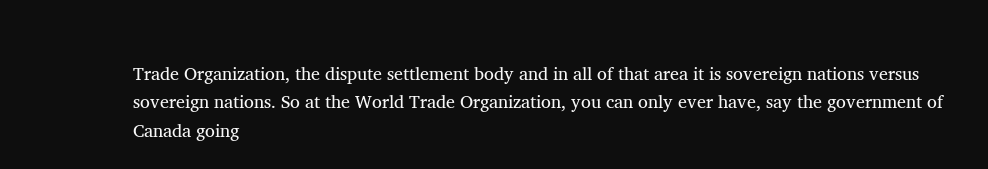Trade Organization, the dispute settlement body and in all of that area it is sovereign nations versus sovereign nations. So at the World Trade Organization, you can only ever have, say the government of Canada going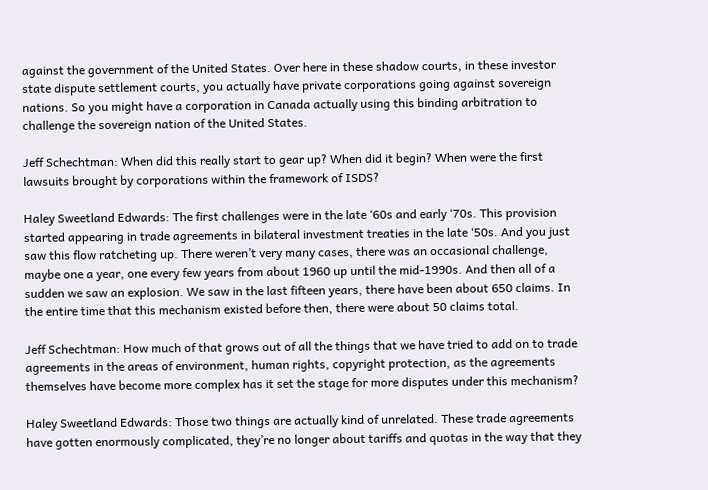against the government of the United States. Over here in these shadow courts, in these investor state dispute settlement courts, you actually have private corporations going against sovereign nations. So you might have a corporation in Canada actually using this binding arbitration to challenge the sovereign nation of the United States.

Jeff Schechtman: When did this really start to gear up? When did it begin? When were the first lawsuits brought by corporations within the framework of ISDS?

Haley Sweetland Edwards: The first challenges were in the late ‘60s and early ‘70s. This provision started appearing in trade agreements in bilateral investment treaties in the late ‘50s. And you just saw this flow ratcheting up. There weren’t very many cases, there was an occasional challenge, maybe one a year, one every few years from about 1960 up until the mid-1990s. And then all of a sudden we saw an explosion. We saw in the last fifteen years, there have been about 650 claims. In the entire time that this mechanism existed before then, there were about 50 claims total.

Jeff Schechtman: How much of that grows out of all the things that we have tried to add on to trade agreements in the areas of environment, human rights, copyright protection, as the agreements themselves have become more complex has it set the stage for more disputes under this mechanism?

Haley Sweetland Edwards: Those two things are actually kind of unrelated. These trade agreements have gotten enormously complicated, they’re no longer about tariffs and quotas in the way that they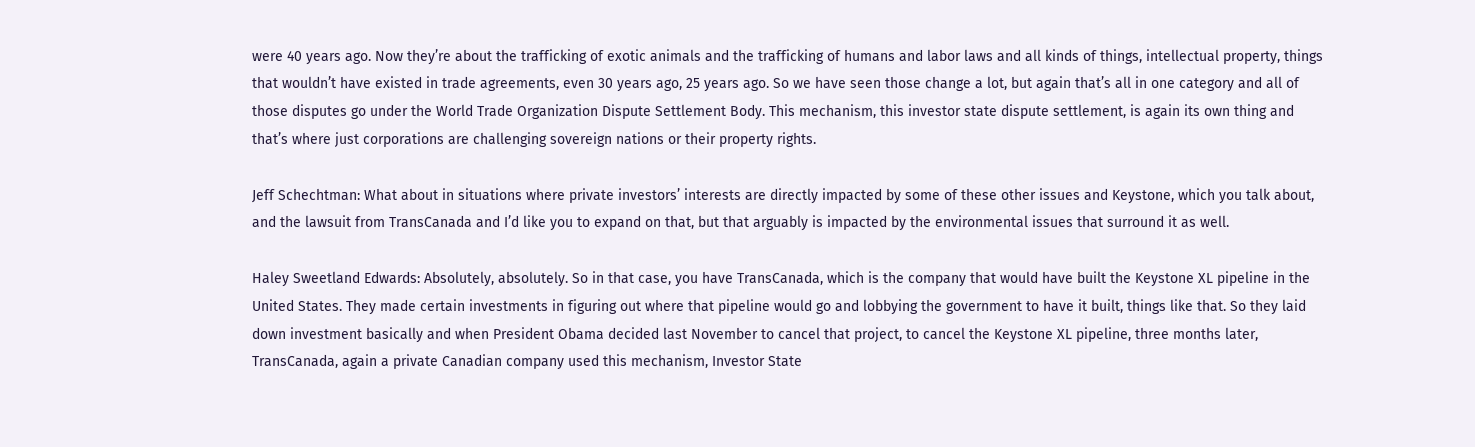were 40 years ago. Now they’re about the trafficking of exotic animals and the trafficking of humans and labor laws and all kinds of things, intellectual property, things that wouldn’t have existed in trade agreements, even 30 years ago, 25 years ago. So we have seen those change a lot, but again that’s all in one category and all of those disputes go under the World Trade Organization Dispute Settlement Body. This mechanism, this investor state dispute settlement, is again its own thing and that’s where just corporations are challenging sovereign nations or their property rights.

Jeff Schechtman: What about in situations where private investors’ interests are directly impacted by some of these other issues and Keystone, which you talk about, and the lawsuit from TransCanada and I’d like you to expand on that, but that arguably is impacted by the environmental issues that surround it as well.

Haley Sweetland Edwards: Absolutely, absolutely. So in that case, you have TransCanada, which is the company that would have built the Keystone XL pipeline in the United States. They made certain investments in figuring out where that pipeline would go and lobbying the government to have it built, things like that. So they laid down investment basically and when President Obama decided last November to cancel that project, to cancel the Keystone XL pipeline, three months later, TransCanada, again a private Canadian company used this mechanism, Investor State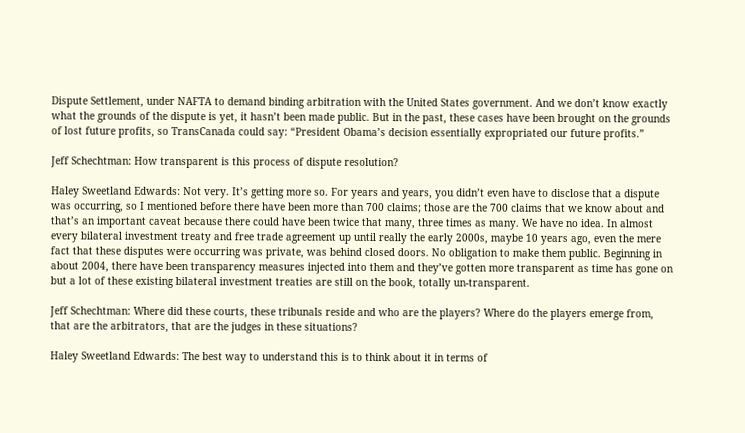Dispute Settlement, under NAFTA to demand binding arbitration with the United States government. And we don’t know exactly what the grounds of the dispute is yet, it hasn’t been made public. But in the past, these cases have been brought on the grounds of lost future profits, so TransCanada could say: “President Obama’s decision essentially expropriated our future profits.”

Jeff Schechtman: How transparent is this process of dispute resolution?

Haley Sweetland Edwards: Not very. It’s getting more so. For years and years, you didn’t even have to disclose that a dispute was occurring, so I mentioned before there have been more than 700 claims; those are the 700 claims that we know about and that’s an important caveat because there could have been twice that many, three times as many. We have no idea. In almost every bilateral investment treaty and free trade agreement up until really the early 2000s, maybe 10 years ago, even the mere fact that these disputes were occurring was private, was behind closed doors. No obligation to make them public. Beginning in about 2004, there have been transparency measures injected into them and they’ve gotten more transparent as time has gone on but a lot of these existing bilateral investment treaties are still on the book, totally un-transparent.

Jeff Schechtman: Where did these courts, these tribunals reside and who are the players? Where do the players emerge from, that are the arbitrators, that are the judges in these situations?

Haley Sweetland Edwards: The best way to understand this is to think about it in terms of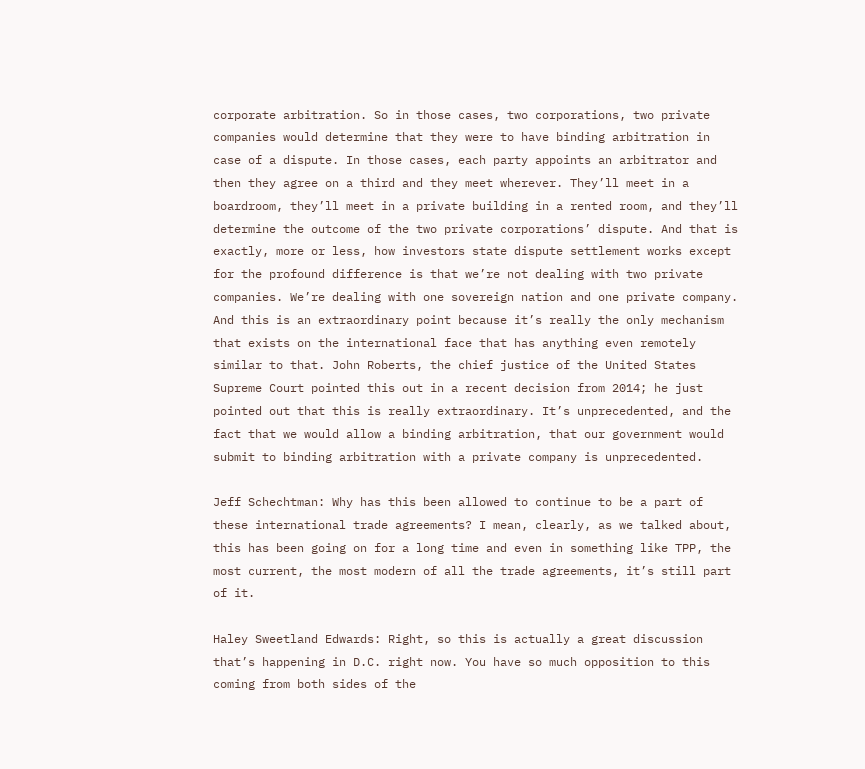corporate arbitration. So in those cases, two corporations, two private companies would determine that they were to have binding arbitration in case of a dispute. In those cases, each party appoints an arbitrator and then they agree on a third and they meet wherever. They’ll meet in a boardroom, they’ll meet in a private building in a rented room, and they’ll determine the outcome of the two private corporations’ dispute. And that is exactly, more or less, how investors state dispute settlement works except for the profound difference is that we’re not dealing with two private companies. We’re dealing with one sovereign nation and one private company. And this is an extraordinary point because it’s really the only mechanism that exists on the international face that has anything even remotely similar to that. John Roberts, the chief justice of the United States Supreme Court pointed this out in a recent decision from 2014; he just pointed out that this is really extraordinary. It’s unprecedented, and the fact that we would allow a binding arbitration, that our government would submit to binding arbitration with a private company is unprecedented.

Jeff Schechtman: Why has this been allowed to continue to be a part of these international trade agreements? I mean, clearly, as we talked about, this has been going on for a long time and even in something like TPP, the most current, the most modern of all the trade agreements, it’s still part of it.

Haley Sweetland Edwards: Right, so this is actually a great discussion that’s happening in D.C. right now. You have so much opposition to this coming from both sides of the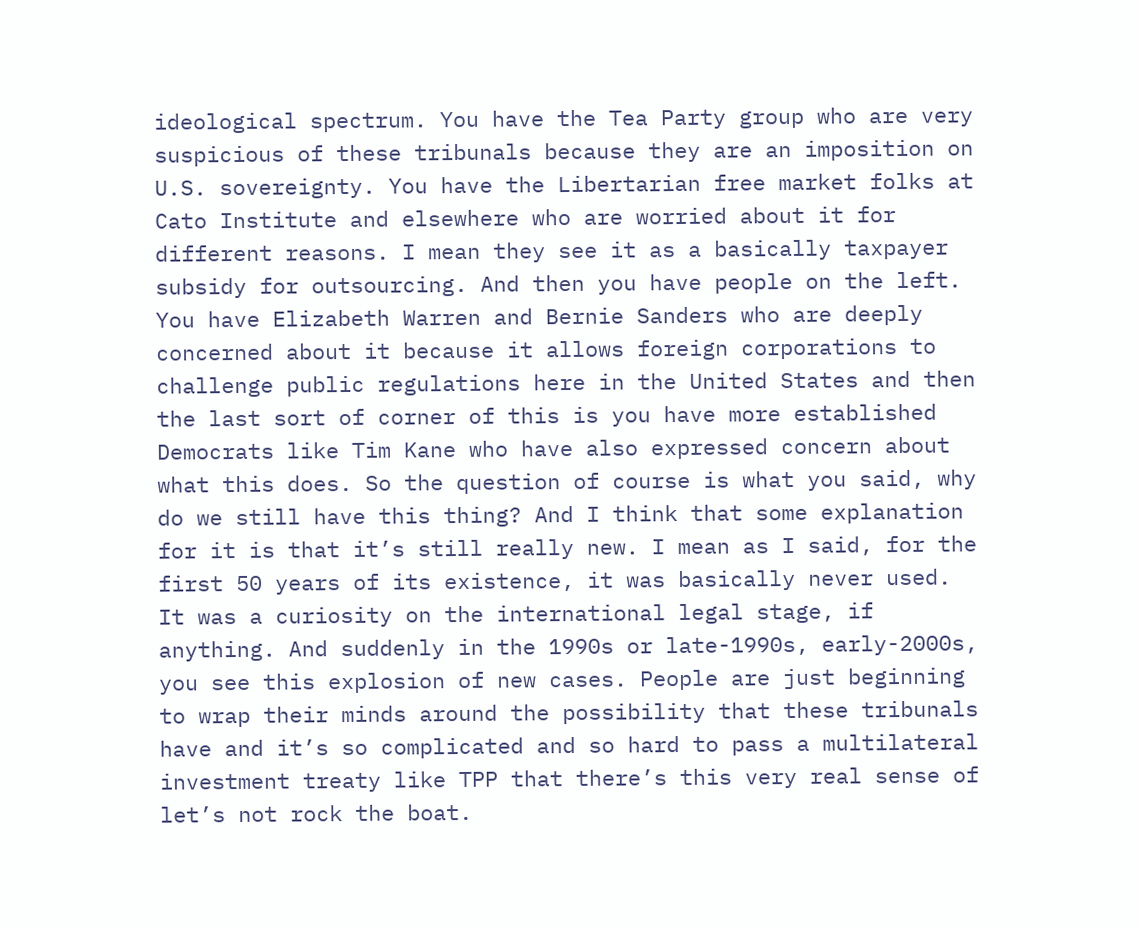ideological spectrum. You have the Tea Party group who are very suspicious of these tribunals because they are an imposition on U.S. sovereignty. You have the Libertarian free market folks at Cato Institute and elsewhere who are worried about it for different reasons. I mean they see it as a basically taxpayer subsidy for outsourcing. And then you have people on the left. You have Elizabeth Warren and Bernie Sanders who are deeply concerned about it because it allows foreign corporations to challenge public regulations here in the United States and then the last sort of corner of this is you have more established Democrats like Tim Kane who have also expressed concern about what this does. So the question of course is what you said, why do we still have this thing? And I think that some explanation for it is that it’s still really new. I mean as I said, for the first 50 years of its existence, it was basically never used. It was a curiosity on the international legal stage, if anything. And suddenly in the 1990s or late-1990s, early-2000s, you see this explosion of new cases. People are just beginning to wrap their minds around the possibility that these tribunals have and it’s so complicated and so hard to pass a multilateral investment treaty like TPP that there’s this very real sense of let’s not rock the boat.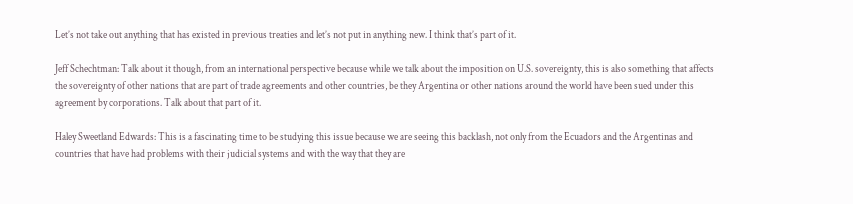Let’s not take out anything that has existed in previous treaties and let’s not put in anything new. I think that’s part of it.

Jeff Schechtman: Talk about it though, from an international perspective because while we talk about the imposition on U.S. sovereignty, this is also something that affects the sovereignty of other nations that are part of trade agreements and other countries, be they Argentina or other nations around the world have been sued under this agreement by corporations. Talk about that part of it.

Haley Sweetland Edwards: This is a fascinating time to be studying this issue because we are seeing this backlash, not only from the Ecuadors and the Argentinas and countries that have had problems with their judicial systems and with the way that they are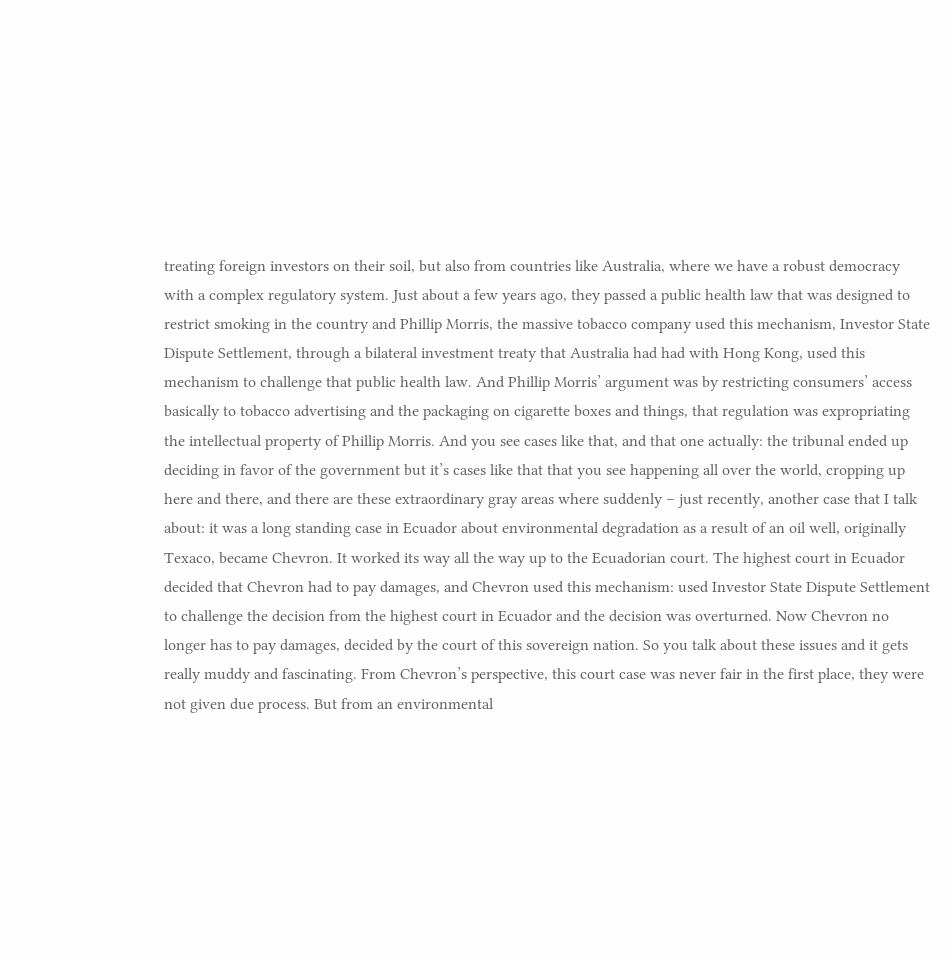treating foreign investors on their soil, but also from countries like Australia, where we have a robust democracy with a complex regulatory system. Just about a few years ago, they passed a public health law that was designed to restrict smoking in the country and Phillip Morris, the massive tobacco company used this mechanism, Investor State Dispute Settlement, through a bilateral investment treaty that Australia had had with Hong Kong, used this mechanism to challenge that public health law. And Phillip Morris’ argument was by restricting consumers’ access basically to tobacco advertising and the packaging on cigarette boxes and things, that regulation was expropriating the intellectual property of Phillip Morris. And you see cases like that, and that one actually: the tribunal ended up deciding in favor of the government but it’s cases like that that you see happening all over the world, cropping up here and there, and there are these extraordinary gray areas where suddenly – just recently, another case that I talk about: it was a long standing case in Ecuador about environmental degradation as a result of an oil well, originally Texaco, became Chevron. It worked its way all the way up to the Ecuadorian court. The highest court in Ecuador decided that Chevron had to pay damages, and Chevron used this mechanism: used Investor State Dispute Settlement to challenge the decision from the highest court in Ecuador and the decision was overturned. Now Chevron no longer has to pay damages, decided by the court of this sovereign nation. So you talk about these issues and it gets really muddy and fascinating. From Chevron’s perspective, this court case was never fair in the first place, they were not given due process. But from an environmental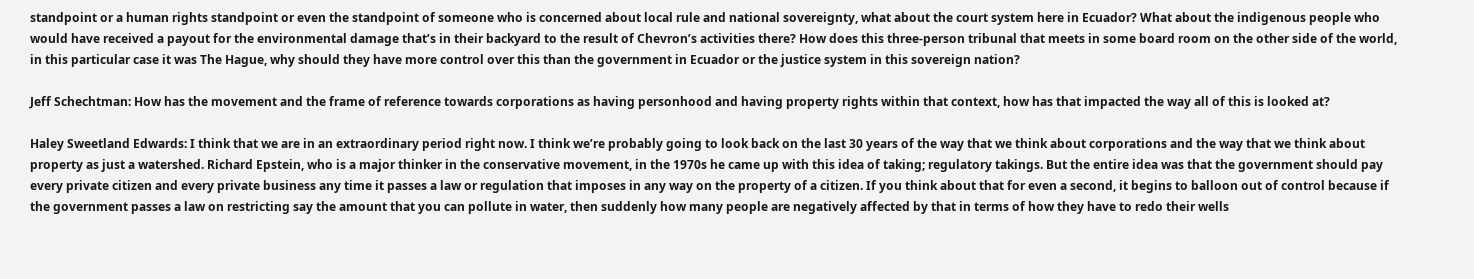standpoint or a human rights standpoint or even the standpoint of someone who is concerned about local rule and national sovereignty, what about the court system here in Ecuador? What about the indigenous people who would have received a payout for the environmental damage that’s in their backyard to the result of Chevron’s activities there? How does this three-person tribunal that meets in some board room on the other side of the world, in this particular case it was The Hague, why should they have more control over this than the government in Ecuador or the justice system in this sovereign nation?

Jeff Schechtman: How has the movement and the frame of reference towards corporations as having personhood and having property rights within that context, how has that impacted the way all of this is looked at?

Haley Sweetland Edwards: I think that we are in an extraordinary period right now. I think we’re probably going to look back on the last 30 years of the way that we think about corporations and the way that we think about property as just a watershed. Richard Epstein, who is a major thinker in the conservative movement, in the 1970s he came up with this idea of taking; regulatory takings. But the entire idea was that the government should pay every private citizen and every private business any time it passes a law or regulation that imposes in any way on the property of a citizen. If you think about that for even a second, it begins to balloon out of control because if the government passes a law on restricting say the amount that you can pollute in water, then suddenly how many people are negatively affected by that in terms of how they have to redo their wells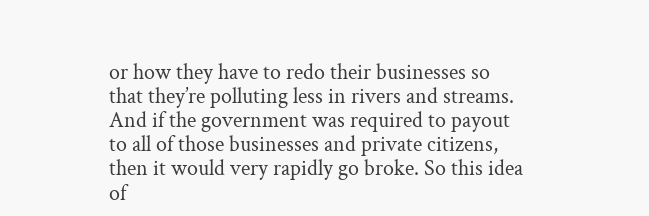or how they have to redo their businesses so that they’re polluting less in rivers and streams. And if the government was required to payout to all of those businesses and private citizens, then it would very rapidly go broke. So this idea of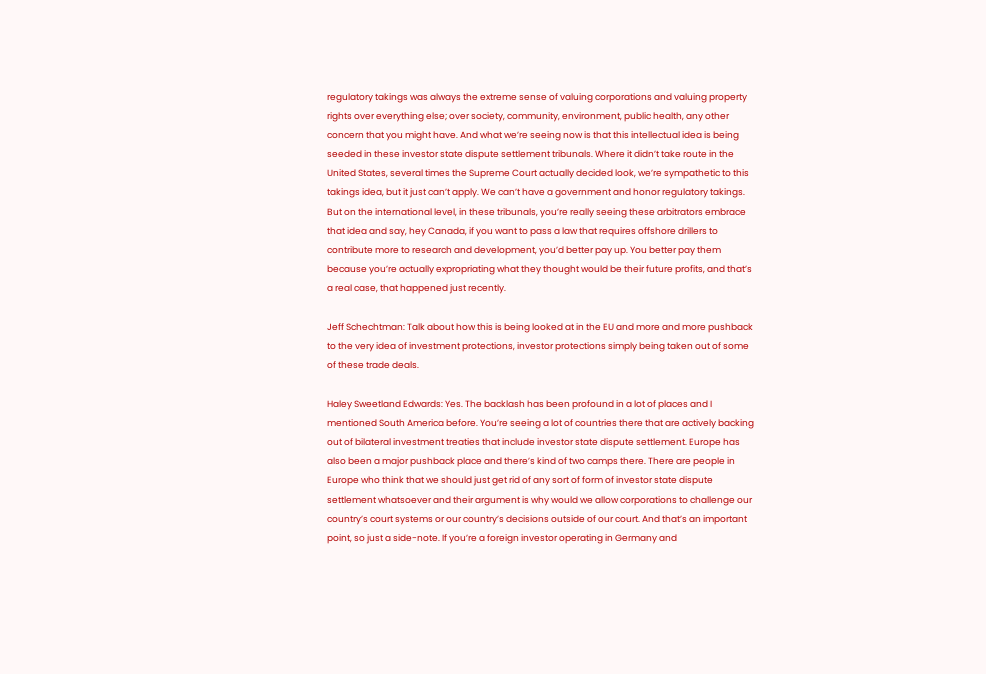regulatory takings was always the extreme sense of valuing corporations and valuing property rights over everything else; over society, community, environment, public health, any other concern that you might have. And what we’re seeing now is that this intellectual idea is being seeded in these investor state dispute settlement tribunals. Where it didn’t take route in the United States, several times the Supreme Court actually decided look, we’re sympathetic to this takings idea, but it just can’t apply. We can’t have a government and honor regulatory takings. But on the international level, in these tribunals, you’re really seeing these arbitrators embrace that idea and say, hey Canada, if you want to pass a law that requires offshore drillers to contribute more to research and development, you’d better pay up. You better pay them because you’re actually expropriating what they thought would be their future profits, and that’s a real case, that happened just recently.

Jeff Schechtman: Talk about how this is being looked at in the EU and more and more pushback to the very idea of investment protections, investor protections simply being taken out of some of these trade deals.

Haley Sweetland Edwards: Yes. The backlash has been profound in a lot of places and I mentioned South America before. You’re seeing a lot of countries there that are actively backing out of bilateral investment treaties that include investor state dispute settlement. Europe has also been a major pushback place and there’s kind of two camps there. There are people in Europe who think that we should just get rid of any sort of form of investor state dispute settlement whatsoever and their argument is why would we allow corporations to challenge our country’s court systems or our country’s decisions outside of our court. And that’s an important point, so just a side-note. If you’re a foreign investor operating in Germany and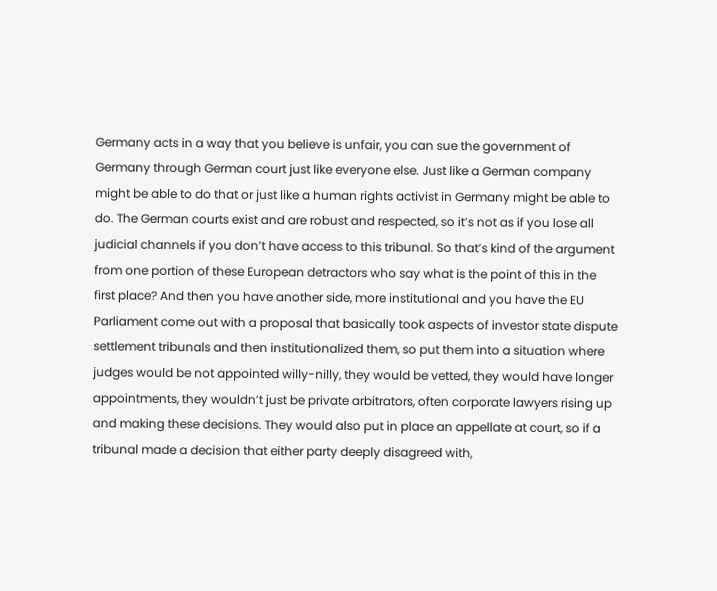Germany acts in a way that you believe is unfair, you can sue the government of Germany through German court just like everyone else. Just like a German company might be able to do that or just like a human rights activist in Germany might be able to do. The German courts exist and are robust and respected, so it’s not as if you lose all judicial channels if you don’t have access to this tribunal. So that’s kind of the argument from one portion of these European detractors who say what is the point of this in the first place? And then you have another side, more institutional and you have the EU Parliament come out with a proposal that basically took aspects of investor state dispute settlement tribunals and then institutionalized them, so put them into a situation where judges would be not appointed willy-nilly, they would be vetted, they would have longer appointments, they wouldn’t just be private arbitrators, often corporate lawyers rising up and making these decisions. They would also put in place an appellate at court, so if a tribunal made a decision that either party deeply disagreed with,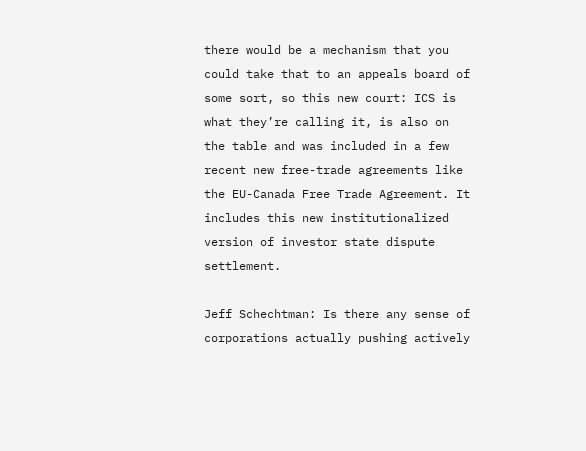there would be a mechanism that you could take that to an appeals board of some sort, so this new court: ICS is what they’re calling it, is also on the table and was included in a few recent new free-trade agreements like the EU-Canada Free Trade Agreement. It includes this new institutionalized version of investor state dispute settlement.

Jeff Schechtman: Is there any sense of corporations actually pushing actively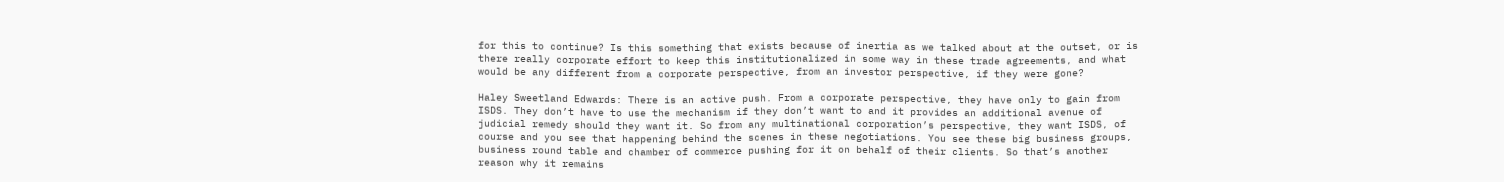for this to continue? Is this something that exists because of inertia as we talked about at the outset, or is there really corporate effort to keep this institutionalized in some way in these trade agreements, and what would be any different from a corporate perspective, from an investor perspective, if they were gone?

Haley Sweetland Edwards: There is an active push. From a corporate perspective, they have only to gain from ISDS. They don’t have to use the mechanism if they don’t want to and it provides an additional avenue of judicial remedy should they want it. So from any multinational corporation’s perspective, they want ISDS, of course and you see that happening behind the scenes in these negotiations. You see these big business groups, business round table and chamber of commerce pushing for it on behalf of their clients. So that’s another reason why it remains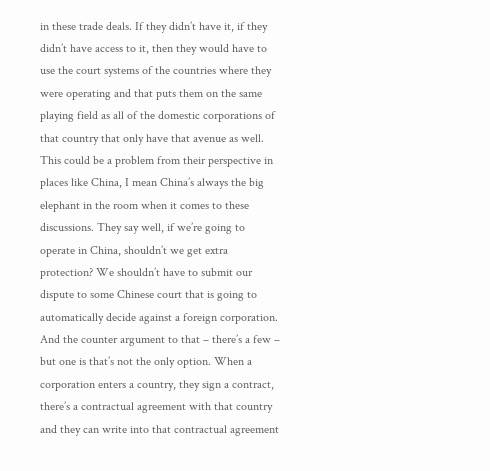in these trade deals. If they didn’t have it, if they didn’t have access to it, then they would have to use the court systems of the countries where they were operating and that puts them on the same playing field as all of the domestic corporations of that country that only have that avenue as well. This could be a problem from their perspective in places like China, I mean China’s always the big elephant in the room when it comes to these discussions. They say well, if we’re going to operate in China, shouldn’t we get extra protection? We shouldn’t have to submit our dispute to some Chinese court that is going to automatically decide against a foreign corporation. And the counter argument to that – there’s a few – but one is that’s not the only option. When a corporation enters a country, they sign a contract, there’s a contractual agreement with that country and they can write into that contractual agreement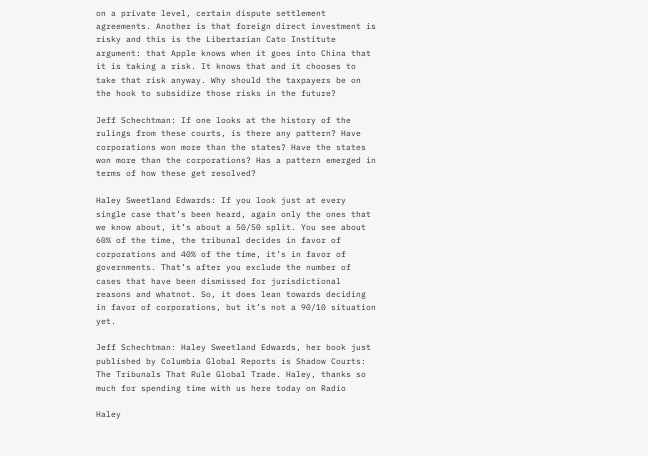on a private level, certain dispute settlement agreements. Another is that foreign direct investment is risky and this is the Libertarian Cato Institute argument: that Apple knows when it goes into China that it is taking a risk. It knows that and it chooses to take that risk anyway. Why should the taxpayers be on the hook to subsidize those risks in the future?

Jeff Schechtman: If one looks at the history of the rulings from these courts, is there any pattern? Have corporations won more than the states? Have the states won more than the corporations? Has a pattern emerged in terms of how these get resolved?

Haley Sweetland Edwards: If you look just at every single case that’s been heard, again only the ones that we know about, it’s about a 50/50 split. You see about 60% of the time, the tribunal decides in favor of corporations and 40% of the time, it’s in favor of governments. That’s after you exclude the number of cases that have been dismissed for jurisdictional reasons and whatnot. So, it does lean towards deciding in favor of corporations, but it’s not a 90/10 situation yet.

Jeff Schechtman: Haley Sweetland Edwards, her book just published by Columbia Global Reports is Shadow Courts: The Tribunals That Rule Global Trade. Haley, thanks so much for spending time with us here today on Radio

Haley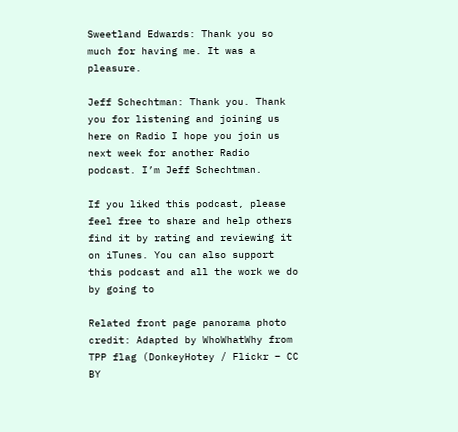Sweetland Edwards: Thank you so much for having me. It was a pleasure.

Jeff Schechtman: Thank you. Thank you for listening and joining us here on Radio I hope you join us next week for another Radio podcast. I’m Jeff Schechtman.

If you liked this podcast, please feel free to share and help others find it by rating and reviewing it on iTunes. You can also support this podcast and all the work we do by going to

Related front page panorama photo credit: Adapted by WhoWhatWhy from TPP flag (DonkeyHotey / Flickr – CC BY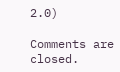2.0)

Comments are closed.